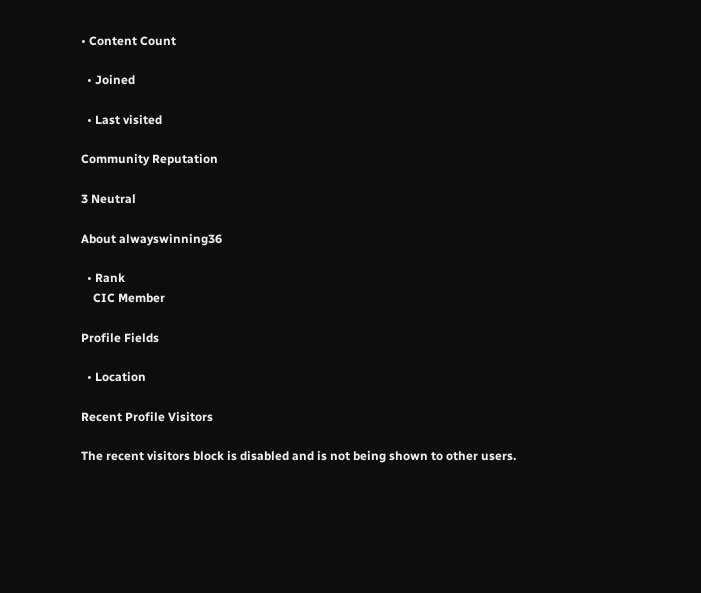• Content Count

  • Joined

  • Last visited

Community Reputation

3 Neutral

About alwayswinning36

  • Rank
    CIC Member

Profile Fields

  • Location

Recent Profile Visitors

The recent visitors block is disabled and is not being shown to other users.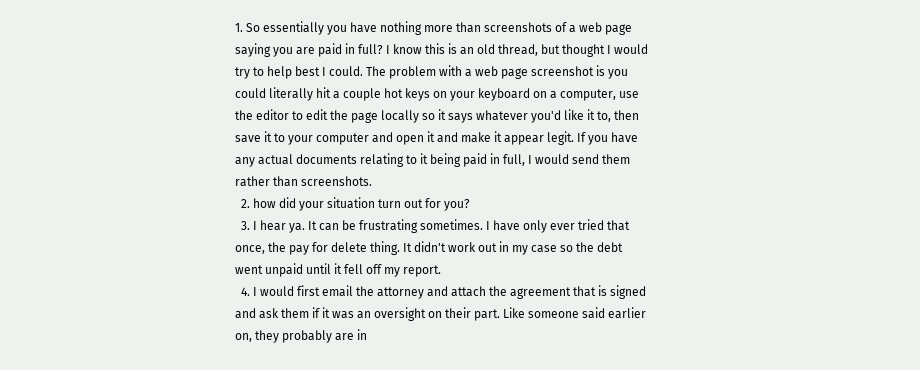1. So essentially you have nothing more than screenshots of a web page saying you are paid in full? I know this is an old thread, but thought I would try to help best I could. The problem with a web page screenshot is you could literally hit a couple hot keys on your keyboard on a computer, use the editor to edit the page locally so it says whatever you'd like it to, then save it to your computer and open it and make it appear legit. If you have any actual documents relating to it being paid in full, I would send them rather than screenshots.
  2. how did your situation turn out for you?
  3. I hear ya. It can be frustrating sometimes. I have only ever tried that once, the pay for delete thing. It didn't work out in my case so the debt went unpaid until it fell off my report.
  4. I would first email the attorney and attach the agreement that is signed and ask them if it was an oversight on their part. Like someone said earlier on, they probably are in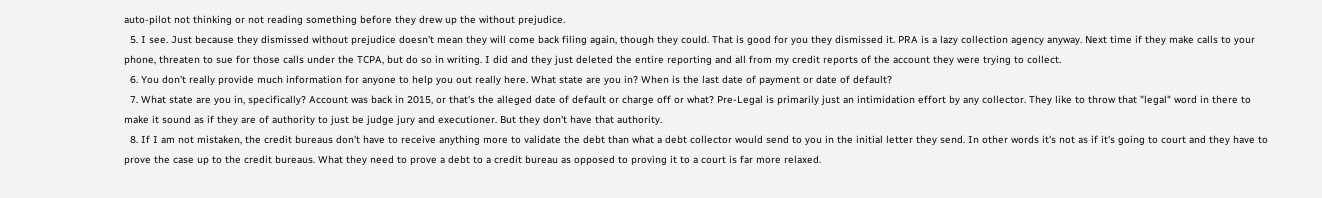auto-pilot not thinking or not reading something before they drew up the without prejudice.
  5. I see. Just because they dismissed without prejudice doesn't mean they will come back filing again, though they could. That is good for you they dismissed it. PRA is a lazy collection agency anyway. Next time if they make calls to your phone, threaten to sue for those calls under the TCPA, but do so in writing. I did and they just deleted the entire reporting and all from my credit reports of the account they were trying to collect.
  6. You don't really provide much information for anyone to help you out really here. What state are you in? When is the last date of payment or date of default?
  7. What state are you in, specifically? Account was back in 2015, or that's the alleged date of default or charge off or what? Pre-Legal is primarily just an intimidation effort by any collector. They like to throw that "legal" word in there to make it sound as if they are of authority to just be judge jury and executioner. But they don't have that authority.
  8. If I am not mistaken, the credit bureaus don't have to receive anything more to validate the debt than what a debt collector would send to you in the initial letter they send. In other words it's not as if it's going to court and they have to prove the case up to the credit bureaus. What they need to prove a debt to a credit bureau as opposed to proving it to a court is far more relaxed.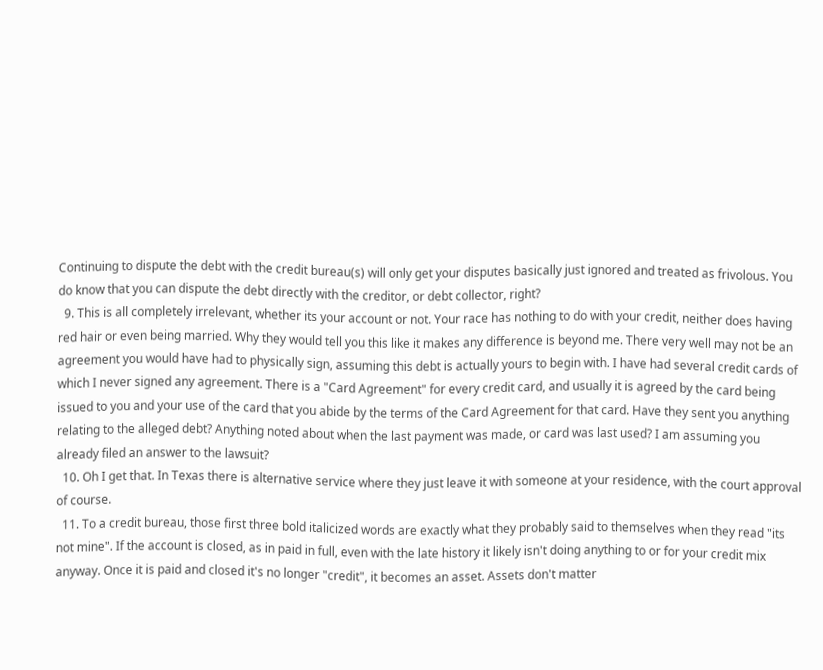Continuing to dispute the debt with the credit bureau(s) will only get your disputes basically just ignored and treated as frivolous. You do know that you can dispute the debt directly with the creditor, or debt collector, right?
  9. This is all completely irrelevant, whether its your account or not. Your race has nothing to do with your credit, neither does having red hair or even being married. Why they would tell you this like it makes any difference is beyond me. There very well may not be an agreement you would have had to physically sign, assuming this debt is actually yours to begin with. I have had several credit cards of which I never signed any agreement. There is a "Card Agreement" for every credit card, and usually it is agreed by the card being issued to you and your use of the card that you abide by the terms of the Card Agreement for that card. Have they sent you anything relating to the alleged debt? Anything noted about when the last payment was made, or card was last used? I am assuming you already filed an answer to the lawsuit?
  10. Oh I get that. In Texas there is alternative service where they just leave it with someone at your residence, with the court approval of course.
  11. To a credit bureau, those first three bold italicized words are exactly what they probably said to themselves when they read "its not mine". If the account is closed, as in paid in full, even with the late history it likely isn't doing anything to or for your credit mix anyway. Once it is paid and closed it's no longer "credit", it becomes an asset. Assets don't matter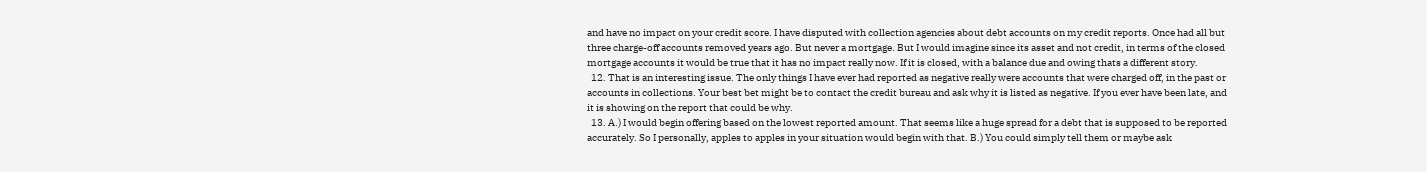and have no impact on your credit score. I have disputed with collection agencies about debt accounts on my credit reports. Once had all but three charge-off accounts removed years ago. But never a mortgage. But I would imagine since its asset and not credit, in terms of the closed mortgage accounts it would be true that it has no impact really now. If it is closed, with a balance due and owing thats a different story.
  12. That is an interesting issue. The only things I have ever had reported as negative really were accounts that were charged off, in the past or accounts in collections. Your best bet might be to contact the credit bureau and ask why it is listed as negative. If you ever have been late, and it is showing on the report that could be why.
  13. A.) I would begin offering based on the lowest reported amount. That seems like a huge spread for a debt that is supposed to be reported accurately. So I personally, apples to apples in your situation would begin with that. B.) You could simply tell them or maybe ask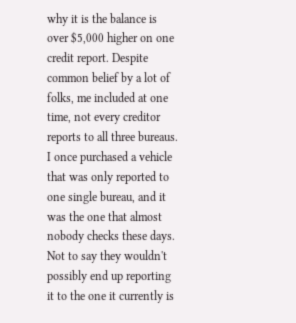why it is the balance is over $5,000 higher on one credit report. Despite common belief by a lot of folks, me included at one time, not every creditor reports to all three bureaus. I once purchased a vehicle that was only reported to one single bureau, and it was the one that almost nobody checks these days. Not to say they wouldn't possibly end up reporting it to the one it currently is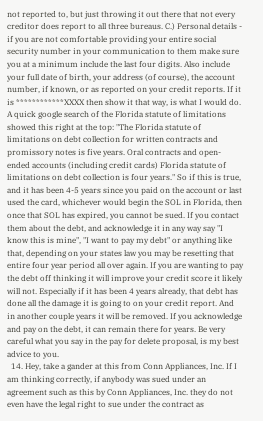not reported to, but just throwing it out there that not every creditor does report to all three bureaus. C.) Personal details - if you are not comfortable providing your entire social security number in your communication to them make sure you at a minimum include the last four digits. Also include your full date of birth, your address (of course), the account number, if known, or as reported on your credit reports. If it is ************XXXX then show it that way, is what I would do. A quick google search of the Florida statute of limitations showed this right at the top: "The Florida statute of limitations on debt collection for written contracts and promissory notes is five years. Oral contracts and open-ended accounts (including credit cards) Florida statute of limitations on debt collection is four years." So if this is true, and it has been 4-5 years since you paid on the account or last used the card, whichever would begin the SOL in Florida, then once that SOL has expired, you cannot be sued. If you contact them about the debt, and acknowledge it in any way say "I know this is mine", "I want to pay my debt" or anything like that, depending on your states law you may be resetting that entire four year period all over again. If you are wanting to pay the debt off thinking it will improve your credit score it likely will not. Especially if it has been 4 years already, that debt has done all the damage it is going to on your credit report. And in another couple years it will be removed. If you acknowledge and pay on the debt, it can remain there for years. Be very careful what you say in the pay for delete proposal, is my best advice to you.
  14. Hey, take a gander at this from Conn Appliances, Inc. If I am thinking correctly, if anybody was sued under an agreement such as this by Conn Appliances, Inc. they do not even have the legal right to sue under the contract as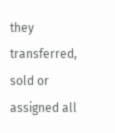they transferred, sold or assigned all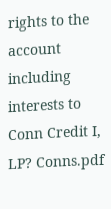rights to the account including interests to Conn Credit I, LP? Conns.pdf